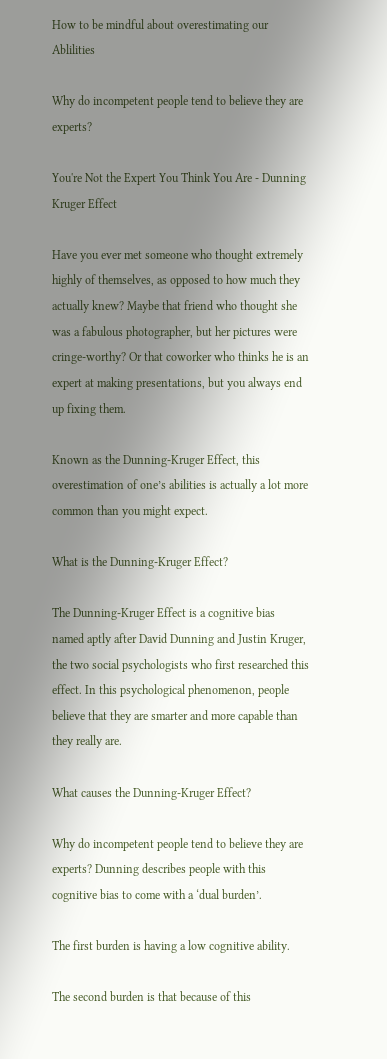How to be mindful about overestimating our Ablilities

Why do incompetent people tend to believe they are experts?

You're Not the Expert You Think You Are - Dunning Kruger Effect

Have you ever met someone who thought extremely highly of themselves, as opposed to how much they actually knew? Maybe that friend who thought she was a fabulous photographer, but her pictures were cringe-worthy? Or that coworker who thinks he is an expert at making presentations, but you always end up fixing them.

Known as the Dunning-Kruger Effect, this overestimation of one’s abilities is actually a lot more common than you might expect.

What is the Dunning-Kruger Effect?

The Dunning-Kruger Effect is a cognitive bias named aptly after David Dunning and Justin Kruger, the two social psychologists who first researched this effect. In this psychological phenomenon, people believe that they are smarter and more capable than they really are.

What causes the Dunning-Kruger Effect?

Why do incompetent people tend to believe they are experts? Dunning describes people with this cognitive bias to come with a ‘dual burden’.

The first burden is having a low cognitive ability.

The second burden is that because of this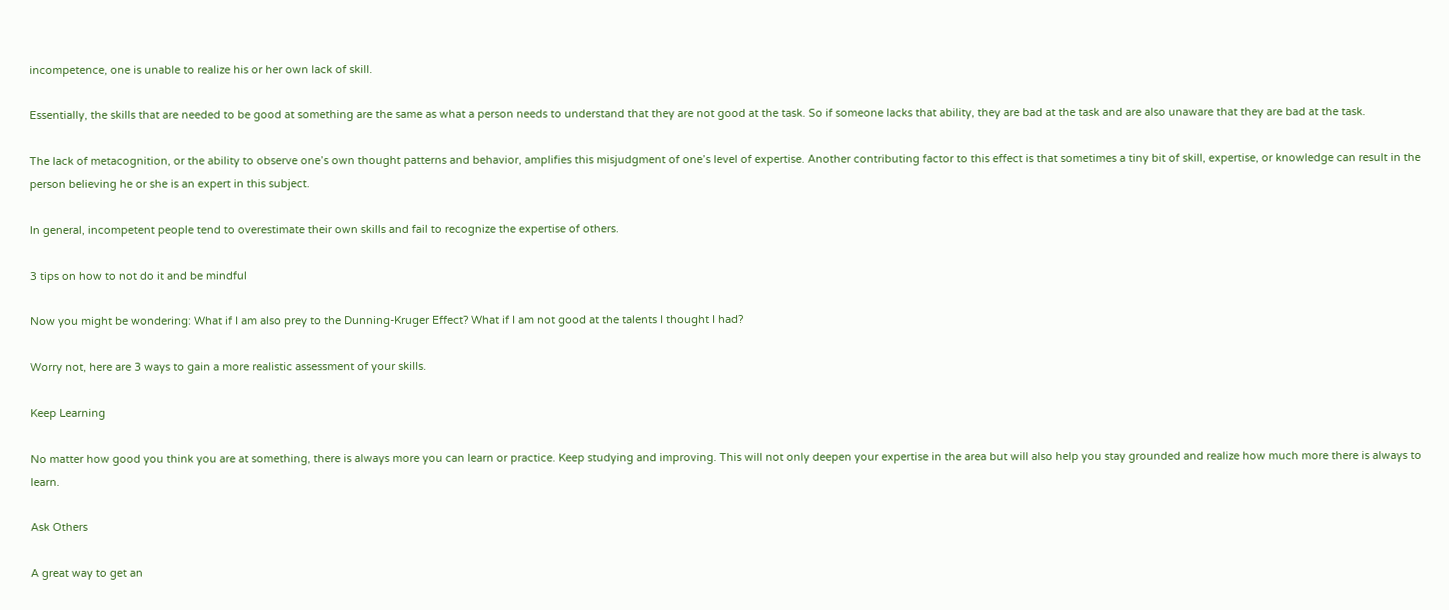incompetence, one is unable to realize his or her own lack of skill.

Essentially, the skills that are needed to be good at something are the same as what a person needs to understand that they are not good at the task. So if someone lacks that ability, they are bad at the task and are also unaware that they are bad at the task.

The lack of metacognition, or the ability to observe one’s own thought patterns and behavior, amplifies this misjudgment of one’s level of expertise. Another contributing factor to this effect is that sometimes a tiny bit of skill, expertise, or knowledge can result in the person believing he or she is an expert in this subject.

In general, incompetent people tend to overestimate their own skills and fail to recognize the expertise of others.

3 tips on how to not do it and be mindful

Now you might be wondering: What if I am also prey to the Dunning-Kruger Effect? What if I am not good at the talents I thought I had?

Worry not, here are 3 ways to gain a more realistic assessment of your skills.

Keep Learning

No matter how good you think you are at something, there is always more you can learn or practice. Keep studying and improving. This will not only deepen your expertise in the area but will also help you stay grounded and realize how much more there is always to learn.

Ask Others

A great way to get an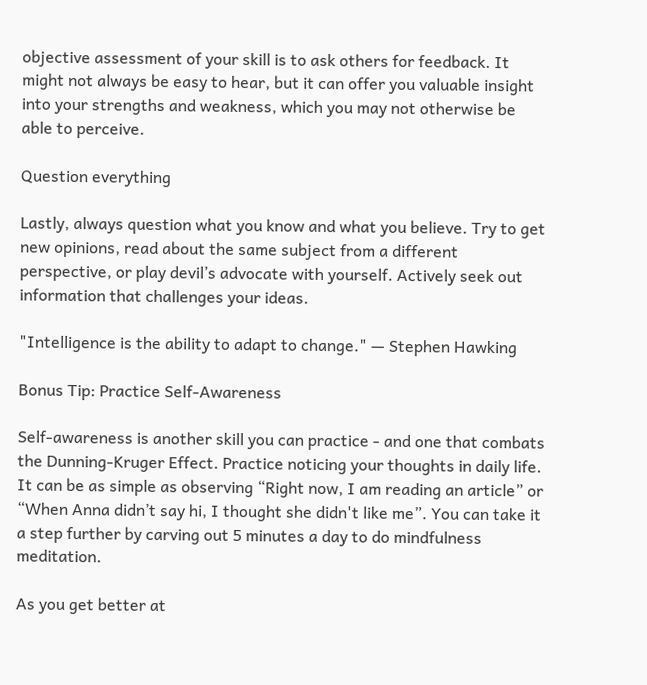objective assessment of your skill is to ask others for feedback. It might not always be easy to hear, but it can offer you valuable insight into your strengths and weakness, which you may not otherwise be able to perceive.

Question everything

Lastly, always question what you know and what you believe. Try to get new opinions, read about the same subject from a different perspective, or play devil’s advocate with yourself. Actively seek out information that challenges your ideas.

"Intelligence is the ability to adapt to change." — Stephen Hawking

Bonus Tip: Practice Self-Awareness

Self-awareness is another skill you can practice - and one that combats the Dunning-Kruger Effect. Practice noticing your thoughts in daily life. It can be as simple as observing “Right now, I am reading an article” or “When Anna didn’t say hi, I thought she didn't like me”. You can take it a step further by carving out 5 minutes a day to do mindfulness meditation.

As you get better at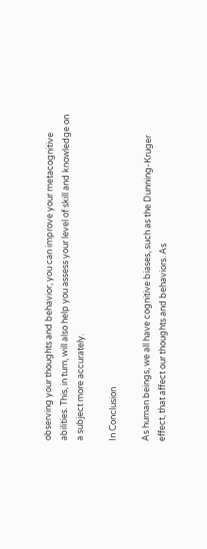observing your thoughts and behavior, you can improve your metacognitive abilities. This, in turn, will also help you assess your level of skill and knowledge on a subject more accurately.

In Conclusion

As human beings, we all have cognitive biases, such as the Dunning-Kruger effect, that affect our thoughts and behaviors. As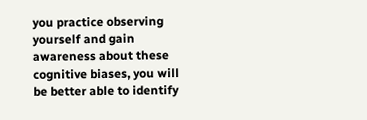you practice observing yourself and gain awareness about these cognitive biases, you will be better able to identify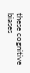these cognitive biases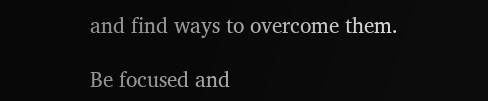and find ways to overcome them.

Be focused and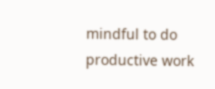mindful to do productive work